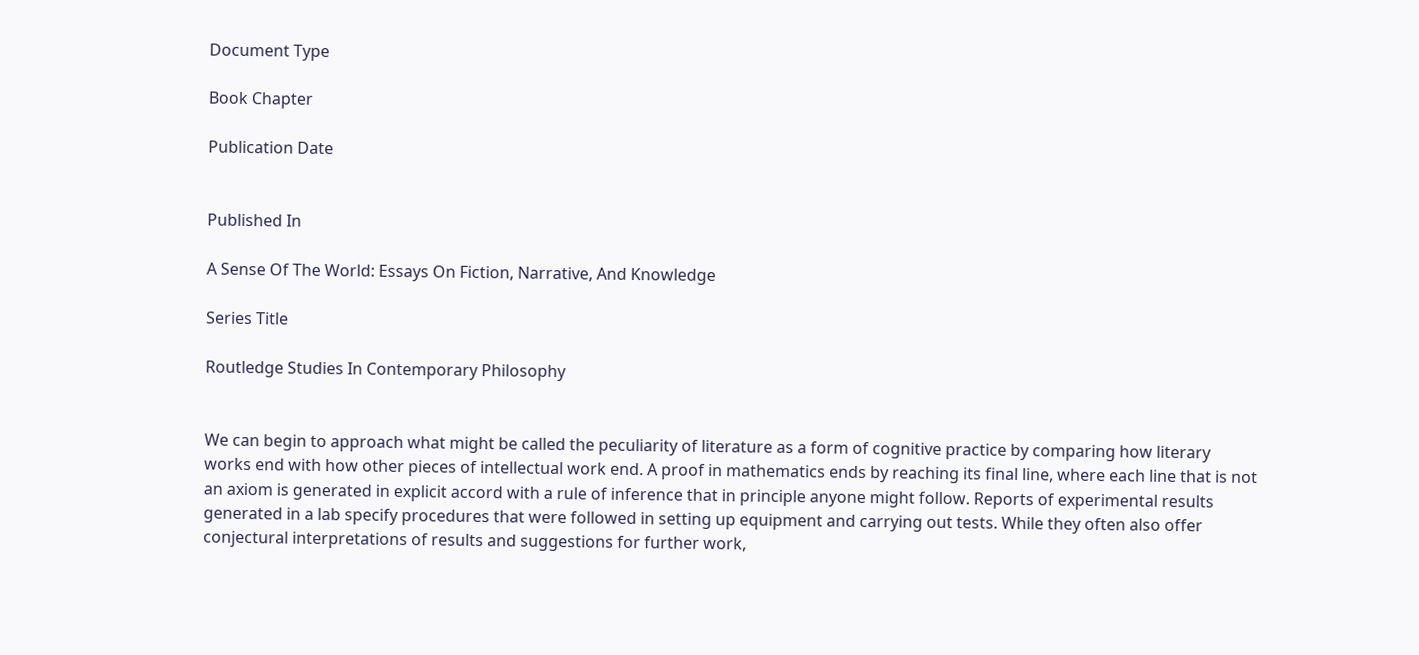Document Type

Book Chapter

Publication Date


Published In

A Sense Of The World: Essays On Fiction, Narrative, And Knowledge

Series Title

Routledge Studies In Contemporary Philosophy


We can begin to approach what might be called the peculiarity of literature as a form of cognitive practice by comparing how literary works end with how other pieces of intellectual work end. A proof in mathematics ends by reaching its final line, where each line that is not an axiom is generated in explicit accord with a rule of inference that in principle anyone might follow. Reports of experimental results generated in a lab specify procedures that were followed in setting up equipment and carrying out tests. While they often also offer conjectural interpretations of results and suggestions for further work,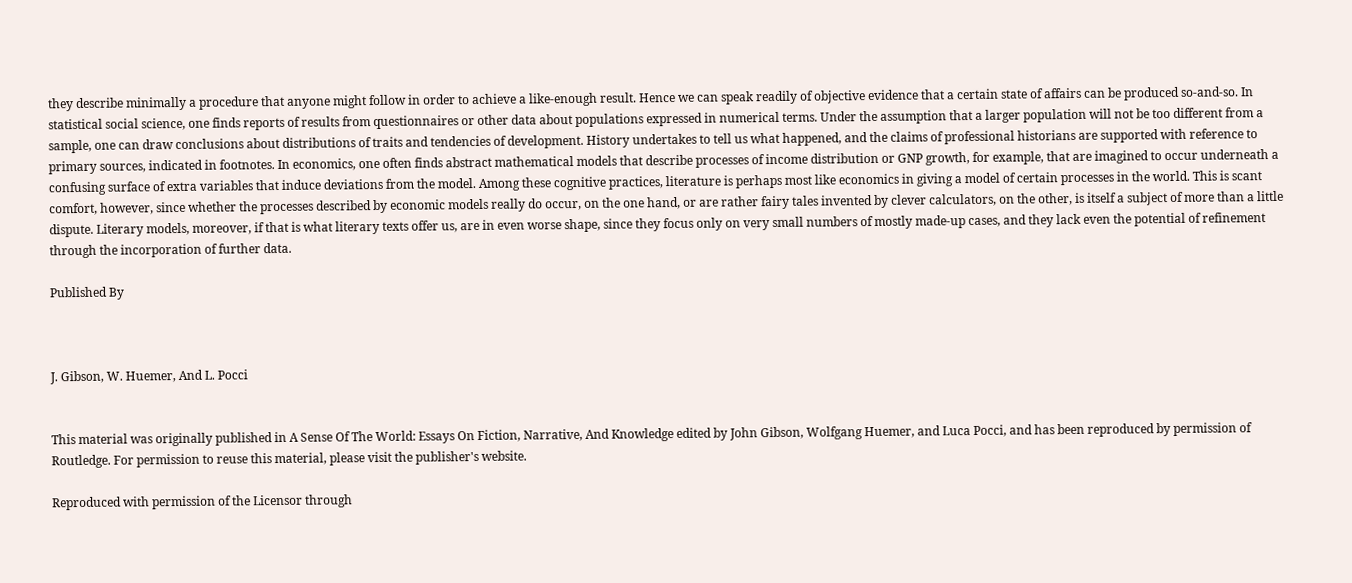they describe minimally a procedure that anyone might follow in order to achieve a like-enough result. Hence we can speak readily of objective evidence that a certain state of affairs can be produced so-and-so. In statistical social science, one finds reports of results from questionnaires or other data about populations expressed in numerical terms. Under the assumption that a larger population will not be too different from a sample, one can draw conclusions about distributions of traits and tendencies of development. History undertakes to tell us what happened, and the claims of professional historians are supported with reference to primary sources, indicated in footnotes. In economics, one often finds abstract mathematical models that describe processes of income distribution or GNP growth, for example, that are imagined to occur underneath a confusing surface of extra variables that induce deviations from the model. Among these cognitive practices, literature is perhaps most like economics in giving a model of certain processes in the world. This is scant comfort, however, since whether the processes described by economic models really do occur, on the one hand, or are rather fairy tales invented by clever calculators, on the other, is itself a subject of more than a little dispute. Literary models, moreover, if that is what literary texts offer us, are in even worse shape, since they focus only on very small numbers of mostly made-up cases, and they lack even the potential of refinement through the incorporation of further data.

Published By



J. Gibson, W. Huemer, And L. Pocci


This material was originally published in A Sense Of The World: Essays On Fiction, Narrative, And Knowledge edited by John Gibson, Wolfgang Huemer, and Luca Pocci, and has been reproduced by permission of Routledge. For permission to reuse this material, please visit the publisher's website.

Reproduced with permission of the Licensor through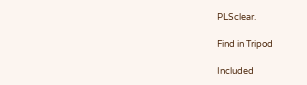PLSclear.

Find in Tripod

Included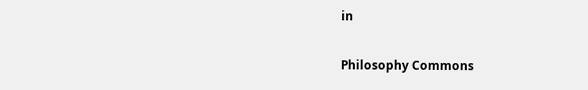in

Philosophy Commons